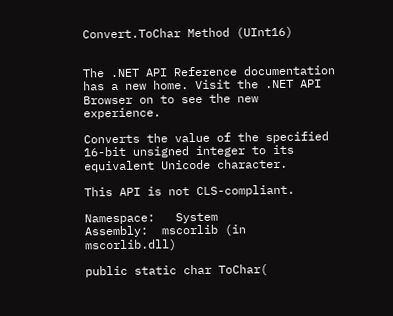Convert.ToChar Method (UInt16)


The .NET API Reference documentation has a new home. Visit the .NET API Browser on to see the new experience.

Converts the value of the specified 16-bit unsigned integer to its equivalent Unicode character.

This API is not CLS-compliant.

Namespace:   System
Assembly:  mscorlib (in mscorlib.dll)

public static char ToChar(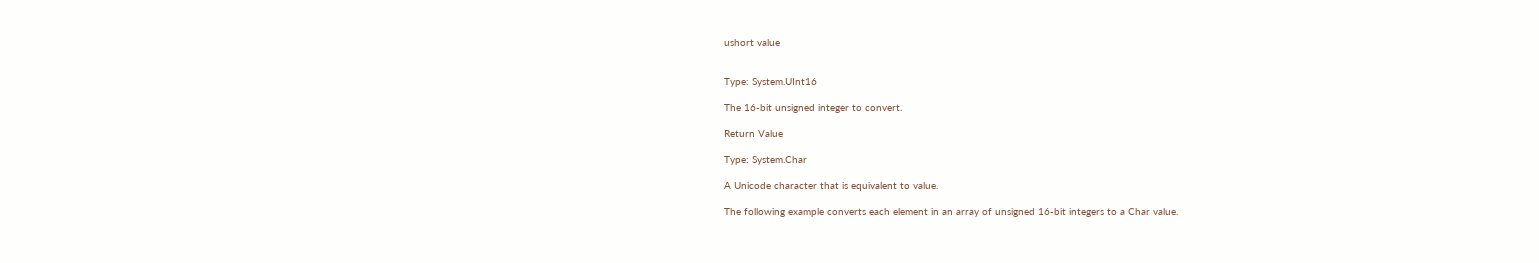ushort value


Type: System.UInt16

The 16-bit unsigned integer to convert.

Return Value

Type: System.Char

A Unicode character that is equivalent to value.

The following example converts each element in an array of unsigned 16-bit integers to a Char value.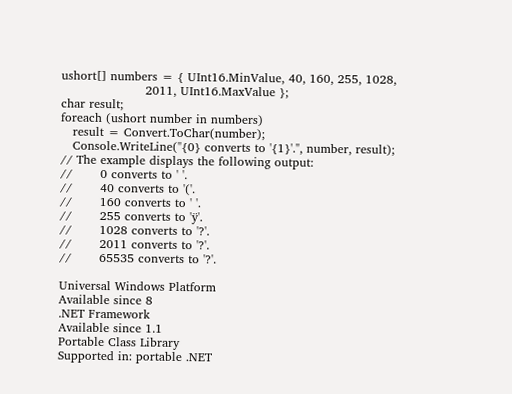ushort[] numbers = { UInt16.MinValue, 40, 160, 255, 1028,
                     2011, UInt16.MaxValue };
char result;
foreach (ushort number in numbers)
   result = Convert.ToChar(number);
   Console.WriteLine("{0} converts to '{1}'.", number, result);
// The example displays the following output:
//       0 converts to ' '.
//       40 converts to '('.
//       160 converts to ' '.
//       255 converts to 'ÿ'.
//       1028 converts to '?'.
//       2011 converts to '?'.
//       65535 converts to '?'.

Universal Windows Platform
Available since 8
.NET Framework
Available since 1.1
Portable Class Library
Supported in: portable .NET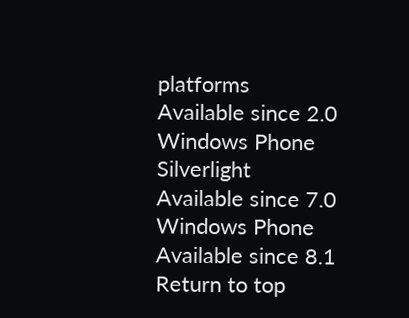platforms
Available since 2.0
Windows Phone Silverlight
Available since 7.0
Windows Phone
Available since 8.1
Return to top